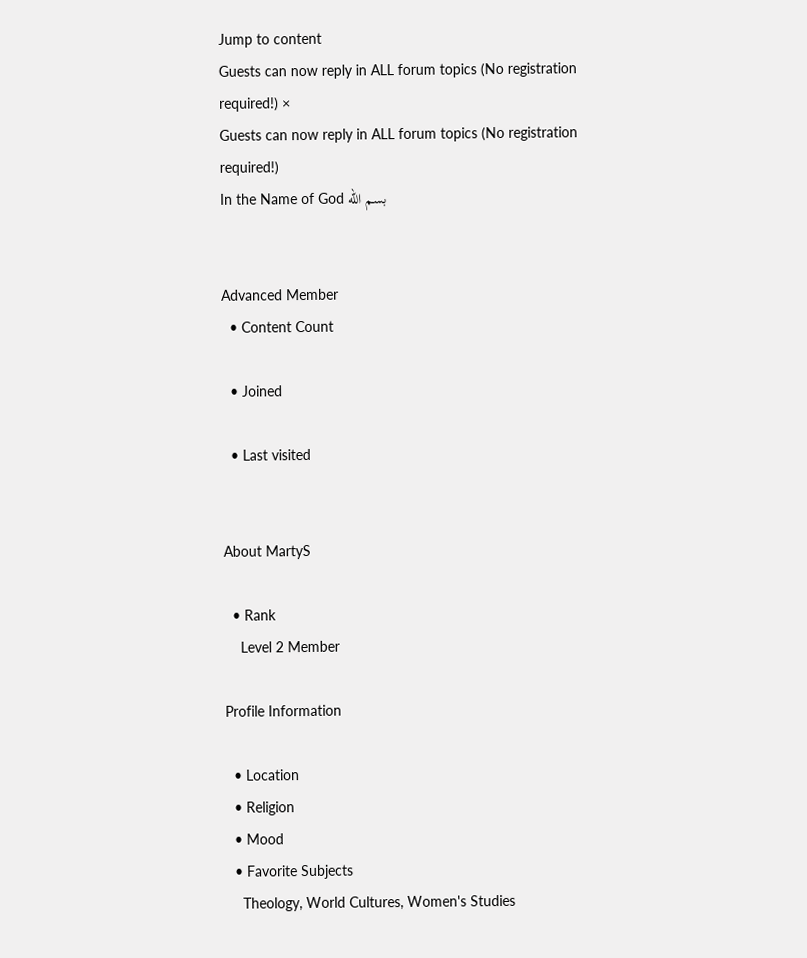Jump to content
Guests can now reply in ALL forum topics (No registration required!) ×
Guests can now reply in ALL forum topics (No registration required!)
In the Name of God بسم الله


Advanced Member
  • Content Count

  • Joined

  • Last visited


About MartyS

  • Rank
    Level 2 Member

Profile Information

  • Location
  • Religion
  • Mood
  • Favorite Subjects
    Theology, World Cultures, Women's Studies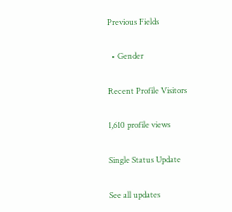Previous Fields

  • Gender

Recent Profile Visitors

1,610 profile views

Single Status Update

See all updates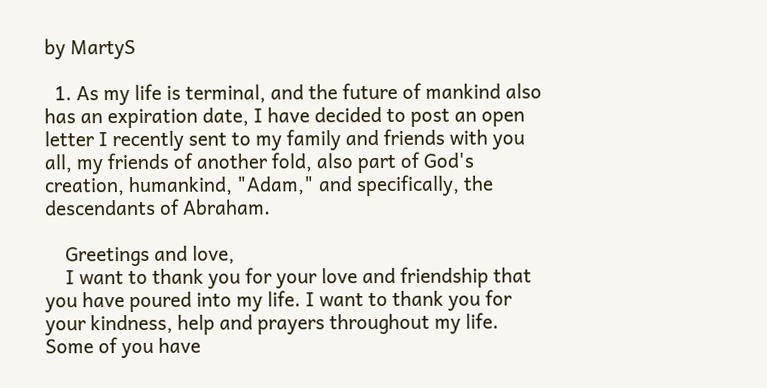by MartyS

  1. As my life is terminal, and the future of mankind also has an expiration date, I have decided to post an open letter I recently sent to my family and friends with you all, my friends of another fold, also part of God's creation, humankind, "Adam," and specifically, the descendants of Abraham.

    Greetings and love,
    I want to thank you for your love and friendship that you have poured into my life. I want to thank you for your kindness, help and prayers throughout my life. Some of you have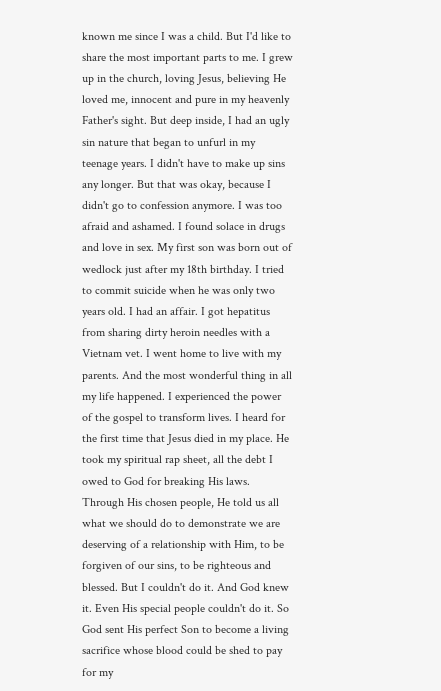known me since I was a child. But I'd like to share the most important parts to me. I grew up in the church, loving Jesus, believing He loved me, innocent and pure in my heavenly Father's sight. But deep inside, I had an ugly sin nature that began to unfurl in my teenage years. I didn't have to make up sins any longer. But that was okay, because I didn't go to confession anymore. I was too afraid and ashamed. I found solace in drugs and love in sex. My first son was born out of wedlock just after my 18th birthday. I tried to commit suicide when he was only two years old. I had an affair. I got hepatitus from sharing dirty heroin needles with a Vietnam vet. I went home to live with my parents. And the most wonderful thing in all my life happened. I experienced the power of the gospel to transform lives. I heard for the first time that Jesus died in my place. He took my spiritual rap sheet, all the debt I owed to God for breaking His laws. Through His chosen people, He told us all what we should do to demonstrate we are deserving of a relationship with Him, to be forgiven of our sins, to be righteous and blessed. But I couldn't do it. And God knew it. Even His special people couldn't do it. So God sent His perfect Son to become a living sacrifice whose blood could be shed to pay for my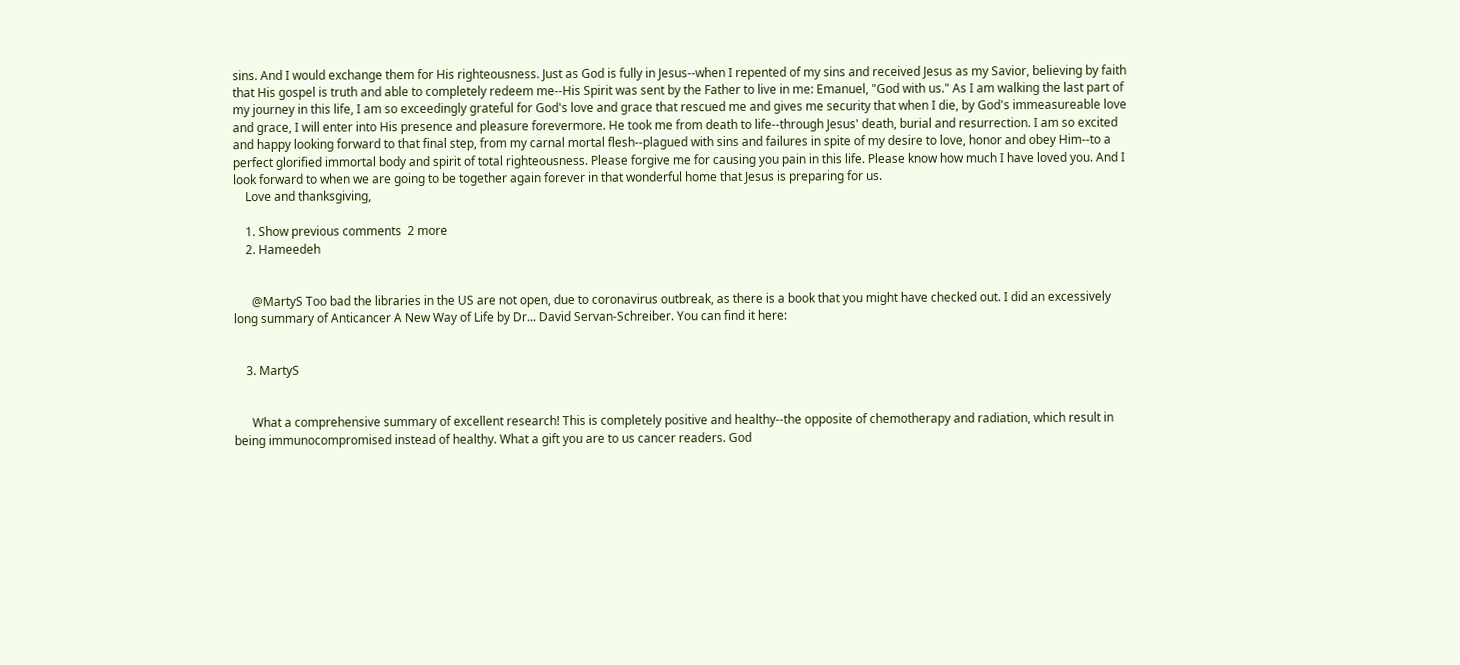sins. And I would exchange them for His righteousness. Just as God is fully in Jesus--when I repented of my sins and received Jesus as my Savior, believing by faith that His gospel is truth and able to completely redeem me--His Spirit was sent by the Father to live in me: Emanuel, "God with us." As I am walking the last part of my journey in this life, I am so exceedingly grateful for God's love and grace that rescued me and gives me security that when I die, by God's immeasureable love and grace, I will enter into His presence and pleasure forevermore. He took me from death to life--through Jesus' death, burial and resurrection. I am so excited and happy looking forward to that final step, from my carnal mortal flesh--plagued with sins and failures in spite of my desire to love, honor and obey Him--to a perfect glorified immortal body and spirit of total righteousness. Please forgive me for causing you pain in this life. Please know how much I have loved you. And I look forward to when we are going to be together again forever in that wonderful home that Jesus is preparing for us.
    Love and thanksgiving,

    1. Show previous comments  2 more
    2. Hameedeh


      @MartyS Too bad the libraries in the US are not open, due to coronavirus outbreak, as there is a book that you might have checked out. I did an excessively long summary of Anticancer A New Way of Life by Dr... David Servan-Schreiber. You can find it here:


    3. MartyS


      What a comprehensive summary of excellent research! This is completely positive and healthy--the opposite of chemotherapy and radiation, which result in being immunocompromised instead of healthy. What a gift you are to us cancer readers. God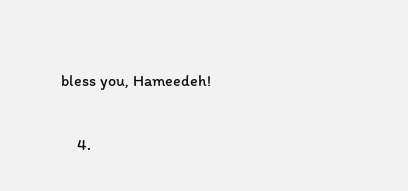bless you, Hameedeh!

    4.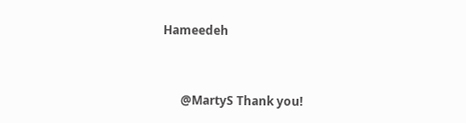Hameedeh


      @MartyS Thank you!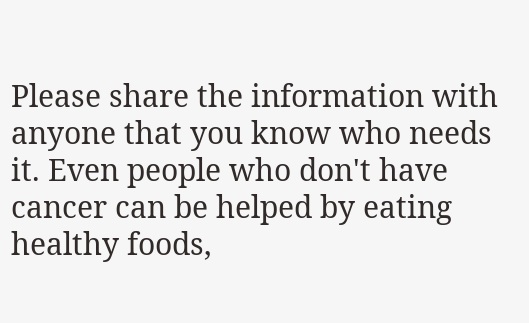Please share the information with anyone that you know who needs it. Even people who don't have cancer can be helped by eating healthy foods,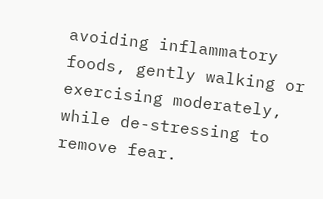avoiding inflammatory foods, gently walking or exercising moderately, while de-stressing to remove fear.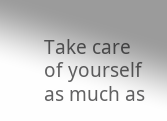Take care of yourself as much as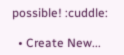possible! :cuddle:

  • Create New...